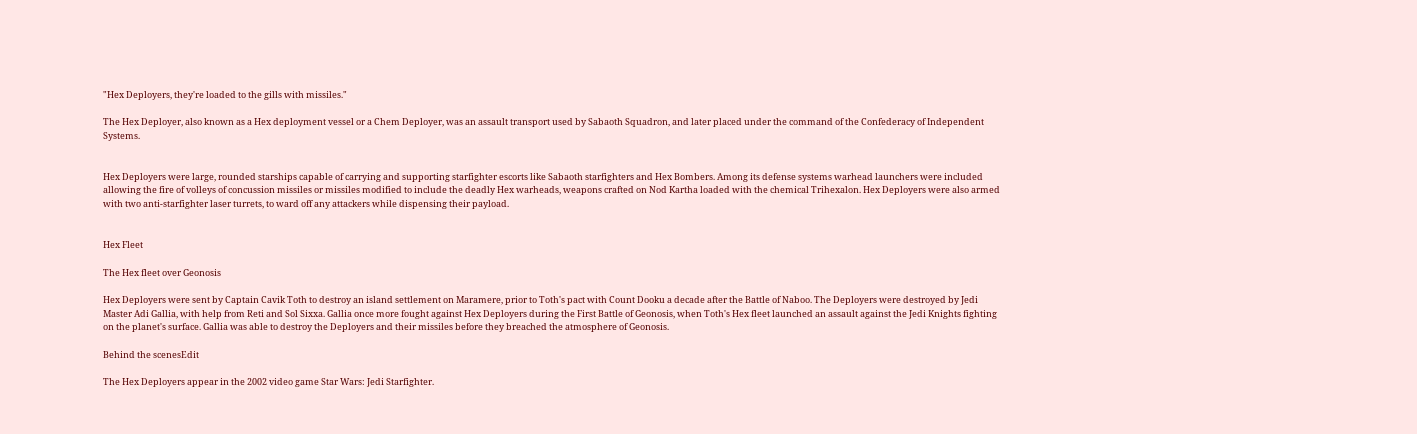"Hex Deployers, they're loaded to the gills with missiles."

The Hex Deployer, also known as a Hex deployment vessel or a Chem Deployer, was an assault transport used by Sabaoth Squadron, and later placed under the command of the Confederacy of Independent Systems.


Hex Deployers were large, rounded starships capable of carrying and supporting starfighter escorts like Sabaoth starfighters and Hex Bombers. Among its defense systems warhead launchers were included allowing the fire of volleys of concussion missiles or missiles modified to include the deadly Hex warheads, weapons crafted on Nod Kartha loaded with the chemical Trihexalon. Hex Deployers were also armed with two anti-starfighter laser turrets, to ward off any attackers while dispensing their payload.


Hex Fleet

The Hex fleet over Geonosis

Hex Deployers were sent by Captain Cavik Toth to destroy an island settlement on Maramere, prior to Toth's pact with Count Dooku a decade after the Battle of Naboo. The Deployers were destroyed by Jedi Master Adi Gallia, with help from Reti and Sol Sixxa. Gallia once more fought against Hex Deployers during the First Battle of Geonosis, when Toth's Hex fleet launched an assault against the Jedi Knights fighting on the planet's surface. Gallia was able to destroy the Deployers and their missiles before they breached the atmosphere of Geonosis.

Behind the scenesEdit

The Hex Deployers appear in the 2002 video game Star Wars: Jedi Starfighter.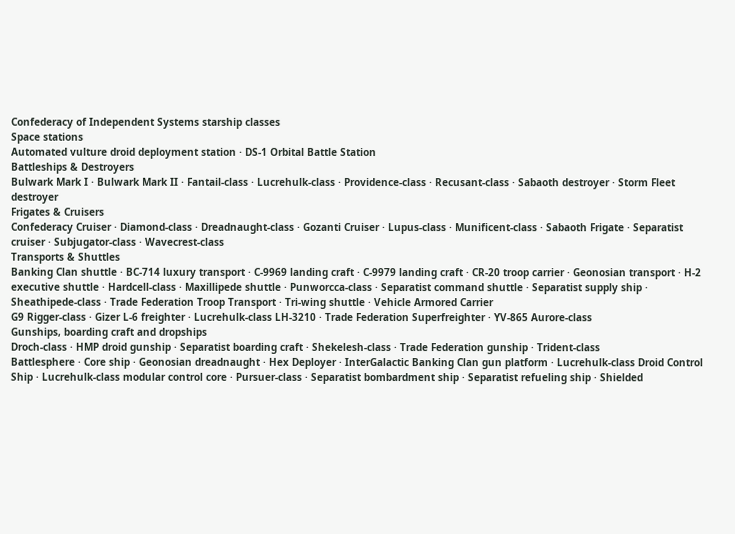Confederacy of Independent Systems starship classes
Space stations
Automated vulture droid deployment station · DS-1 Orbital Battle Station
Battleships & Destroyers
Bulwark Mark I · Bulwark Mark II · Fantail-class · Lucrehulk-class · Providence-class · Recusant-class · Sabaoth destroyer · Storm Fleet destroyer
Frigates & Cruisers
Confederacy Cruiser · Diamond-class · Dreadnaught-class · Gozanti Cruiser · Lupus-class · Munificent-class · Sabaoth Frigate · Separatist cruiser · Subjugator-class · Wavecrest-class
Transports & Shuttles
Banking Clan shuttle · BC-714 luxury transport · C-9969 landing craft · C-9979 landing craft · CR-20 troop carrier · Geonosian transport · H-2 executive shuttle · Hardcell-class · Maxillipede shuttle · Punworcca-class · Separatist command shuttle · Separatist supply ship · Sheathipede-class · Trade Federation Troop Transport · Tri-wing shuttle · Vehicle Armored Carrier
G9 Rigger-class · Gizer L-6 freighter · Lucrehulk-class LH-3210 · Trade Federation Superfreighter · YV-865 Aurore-class
Gunships, boarding craft and dropships
Droch-class · HMP droid gunship · Separatist boarding craft · Shekelesh-class · Trade Federation gunship · Trident-class
Battlesphere · Core ship · Geonosian dreadnaught · Hex Deployer · InterGalactic Banking Clan gun platform · Lucrehulk-class Droid Control Ship · Lucrehulk-class modular control core · Pursuer-class · Separatist bombardment ship · Separatist refueling ship · Shielded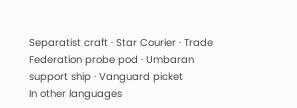Separatist craft · Star Courier · Trade Federation probe pod · Umbaran support ship · Vanguard picket
In other languages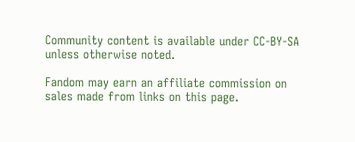Community content is available under CC-BY-SA unless otherwise noted.

Fandom may earn an affiliate commission on sales made from links on this page.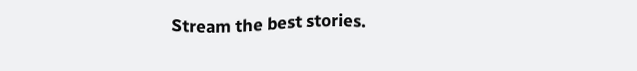Stream the best stories.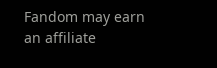Fandom may earn an affiliate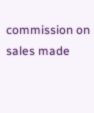commission on sales made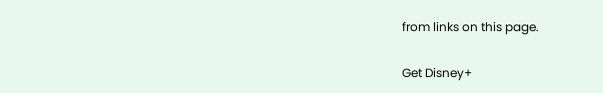from links on this page.

Get Disney+